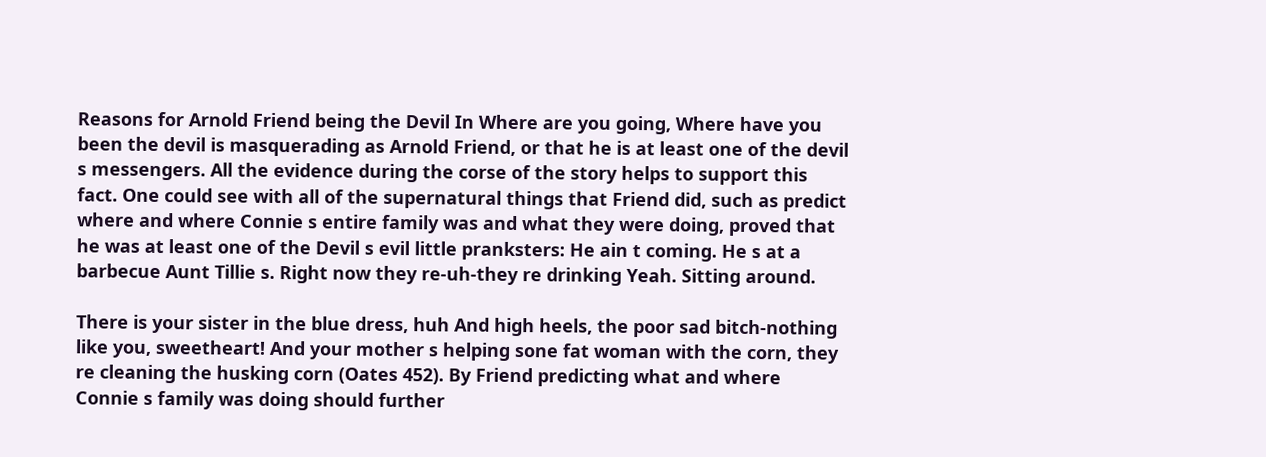Reasons for Arnold Friend being the Devil In Where are you going, Where have you been the devil is masquerading as Arnold Friend, or that he is at least one of the devil s messengers. All the evidence during the corse of the story helps to support this fact. One could see with all of the supernatural things that Friend did, such as predict where and where Connie s entire family was and what they were doing, proved that he was at least one of the Devil s evil little pranksters: He ain t coming. He s at a barbecue Aunt Tillie s. Right now they re-uh-they re drinking Yeah. Sitting around.

There is your sister in the blue dress, huh And high heels, the poor sad bitch-nothing like you, sweetheart! And your mother s helping sone fat woman with the corn, they re cleaning the husking corn (Oates 452). By Friend predicting what and where Connie s family was doing should further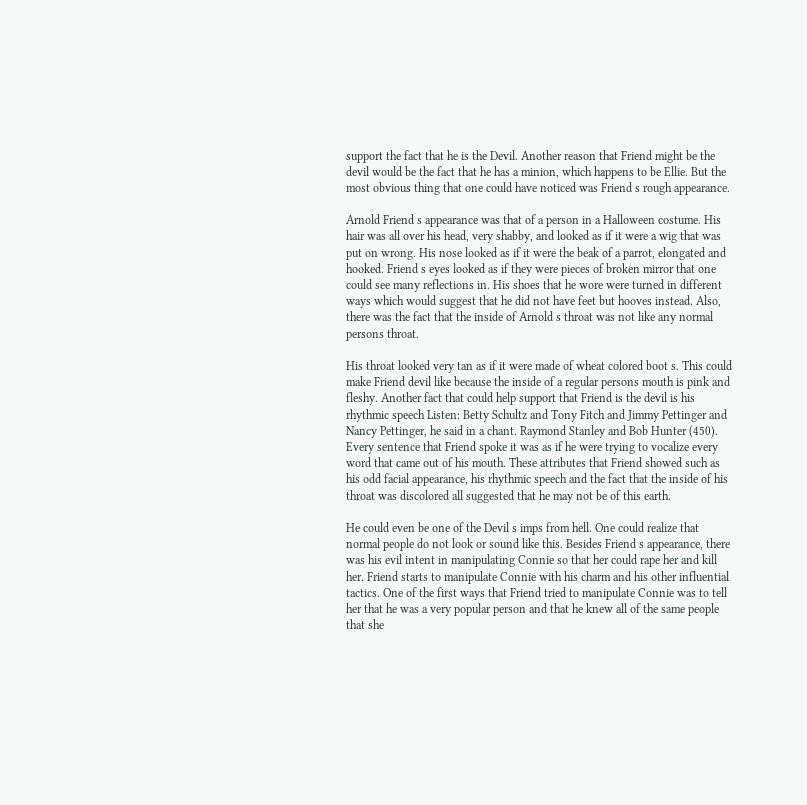support the fact that he is the Devil. Another reason that Friend might be the devil would be the fact that he has a minion, which happens to be Ellie. But the most obvious thing that one could have noticed was Friend s rough appearance.

Arnold Friend s appearance was that of a person in a Halloween costume. His hair was all over his head, very shabby, and looked as if it were a wig that was put on wrong. His nose looked as if it were the beak of a parrot, elongated and hooked. Friend s eyes looked as if they were pieces of broken mirror that one could see many reflections in. His shoes that he wore were turned in different ways which would suggest that he did not have feet but hooves instead. Also, there was the fact that the inside of Arnold s throat was not like any normal persons throat.

His throat looked very tan as if it were made of wheat colored boot s. This could make Friend devil like because the inside of a regular persons mouth is pink and fleshy. Another fact that could help support that Friend is the devil is his rhythmic speech Listen: Betty Schultz and Tony Fitch and Jimmy Pettinger and Nancy Pettinger, he said in a chant. Raymond Stanley and Bob Hunter (450). Every sentence that Friend spoke it was as if he were trying to vocalize every word that came out of his mouth. These attributes that Friend showed such as his odd facial appearance, his rhythmic speech and the fact that the inside of his throat was discolored all suggested that he may not be of this earth.

He could even be one of the Devil s imps from hell. One could realize that normal people do not look or sound like this. Besides Friend s appearance, there was his evil intent in manipulating Connie so that her could rape her and kill her. Friend starts to manipulate Connie with his charm and his other influential tactics. One of the first ways that Friend tried to manipulate Connie was to tell her that he was a very popular person and that he knew all of the same people that she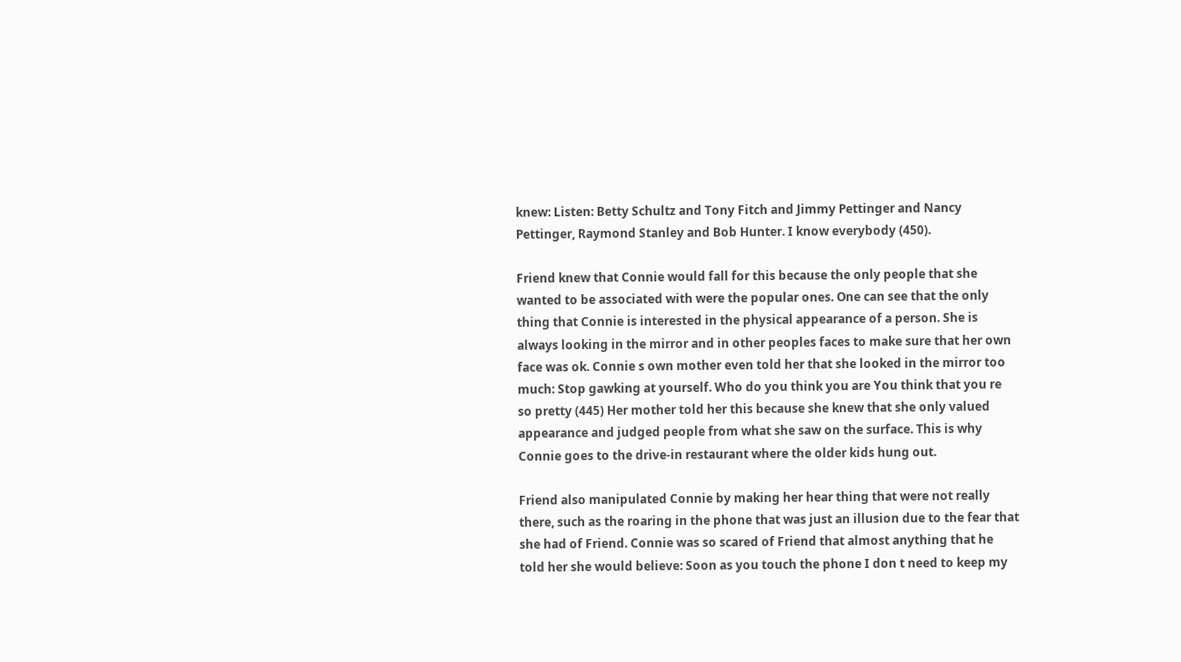knew: Listen: Betty Schultz and Tony Fitch and Jimmy Pettinger and Nancy Pettinger, Raymond Stanley and Bob Hunter. I know everybody (450).

Friend knew that Connie would fall for this because the only people that she wanted to be associated with were the popular ones. One can see that the only thing that Connie is interested in the physical appearance of a person. She is always looking in the mirror and in other peoples faces to make sure that her own face was ok. Connie s own mother even told her that she looked in the mirror too much: Stop gawking at yourself. Who do you think you are You think that you re so pretty (445) Her mother told her this because she knew that she only valued appearance and judged people from what she saw on the surface. This is why Connie goes to the drive-in restaurant where the older kids hung out.

Friend also manipulated Connie by making her hear thing that were not really there, such as the roaring in the phone that was just an illusion due to the fear that she had of Friend. Connie was so scared of Friend that almost anything that he told her she would believe: Soon as you touch the phone I don t need to keep my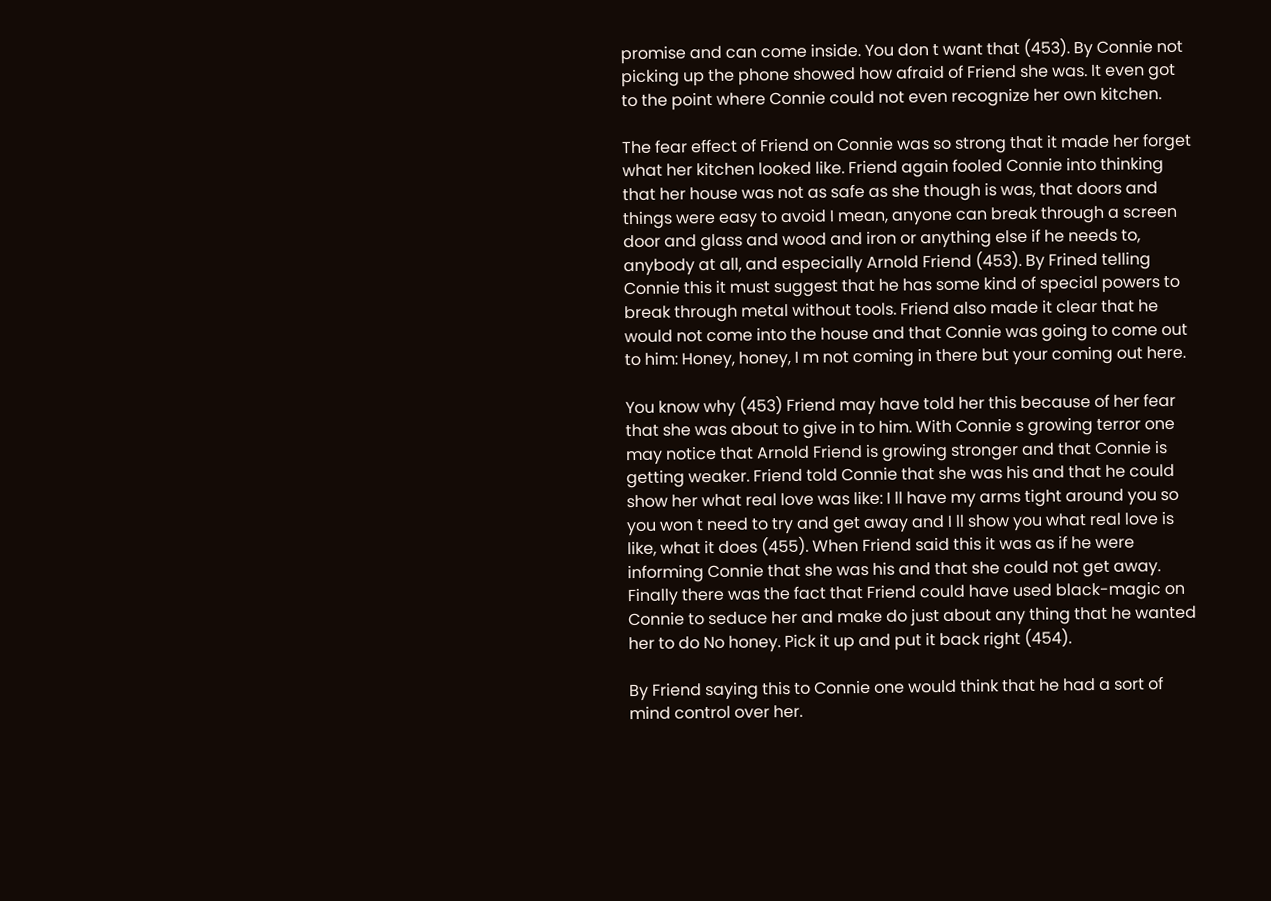promise and can come inside. You don t want that (453). By Connie not picking up the phone showed how afraid of Friend she was. It even got to the point where Connie could not even recognize her own kitchen.

The fear effect of Friend on Connie was so strong that it made her forget what her kitchen looked like. Friend again fooled Connie into thinking that her house was not as safe as she though is was, that doors and things were easy to avoid I mean, anyone can break through a screen door and glass and wood and iron or anything else if he needs to, anybody at all, and especially Arnold Friend (453). By Frined telling Connie this it must suggest that he has some kind of special powers to break through metal without tools. Friend also made it clear that he would not come into the house and that Connie was going to come out to him: Honey, honey, I m not coming in there but your coming out here.

You know why (453) Friend may have told her this because of her fear that she was about to give in to him. With Connie s growing terror one may notice that Arnold Friend is growing stronger and that Connie is getting weaker. Friend told Connie that she was his and that he could show her what real love was like: I ll have my arms tight around you so you won t need to try and get away and I ll show you what real love is like, what it does (455). When Friend said this it was as if he were informing Connie that she was his and that she could not get away. Finally there was the fact that Friend could have used black-magic on Connie to seduce her and make do just about any thing that he wanted her to do No honey. Pick it up and put it back right (454).

By Friend saying this to Connie one would think that he had a sort of mind control over her.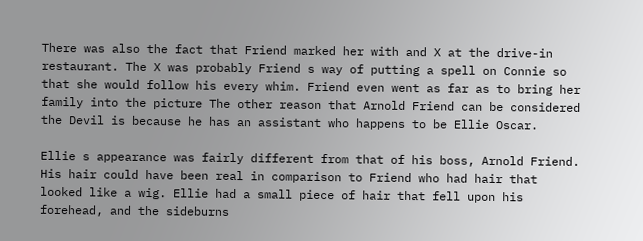There was also the fact that Friend marked her with and X at the drive-in restaurant. The X was probably Friend s way of putting a spell on Connie so that she would follow his every whim. Friend even went as far as to bring her family into the picture The other reason that Arnold Friend can be considered the Devil is because he has an assistant who happens to be Ellie Oscar.

Ellie s appearance was fairly different from that of his boss, Arnold Friend. His hair could have been real in comparison to Friend who had hair that looked like a wig. Ellie had a small piece of hair that fell upon his forehead, and the sideburns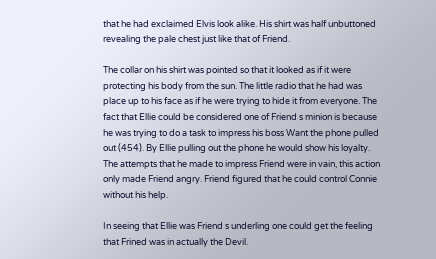that he had exclaimed Elvis look alike. His shirt was half unbuttoned revealing the pale chest just like that of Friend.

The collar on his shirt was pointed so that it looked as if it were protecting his body from the sun. The little radio that he had was place up to his face as if he were trying to hide it from everyone. The fact that Ellie could be considered one of Friend s minion is because he was trying to do a task to impress his boss Want the phone pulled out (454). By Ellie pulling out the phone he would show his loyalty. The attempts that he made to impress Friend were in vain, this action only made Friend angry. Friend figured that he could control Connie without his help.

In seeing that Ellie was Friend s underling one could get the feeling that Frined was in actually the Devil.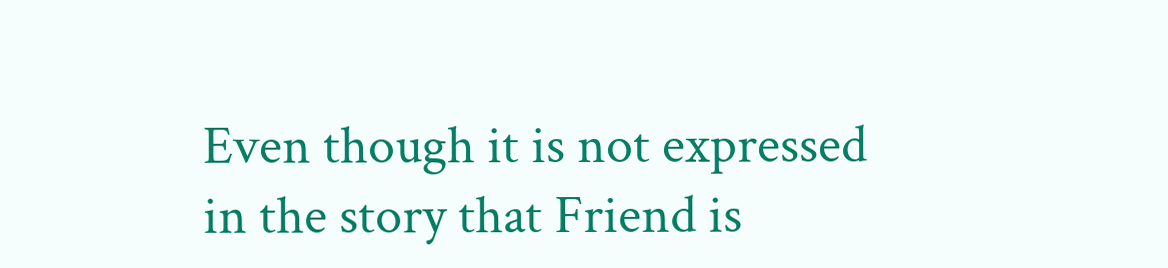Even though it is not expressed in the story that Friend is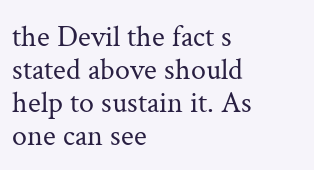the Devil the fact s stated above should help to sustain it. As one can see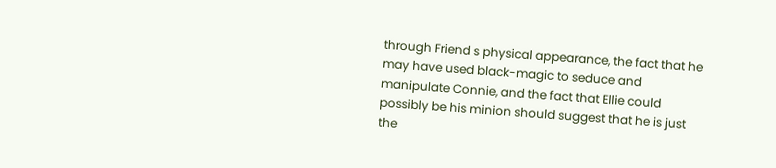through Friend s physical appearance, the fact that he may have used black-magic to seduce and manipulate Connie, and the fact that Ellie could possibly be his minion should suggest that he is just the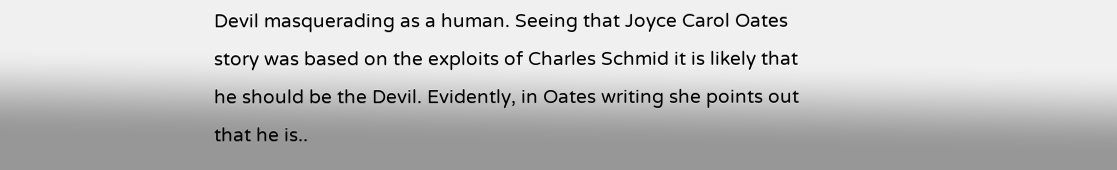Devil masquerading as a human. Seeing that Joyce Carol Oates story was based on the exploits of Charles Schmid it is likely that he should be the Devil. Evidently, in Oates writing she points out that he is..